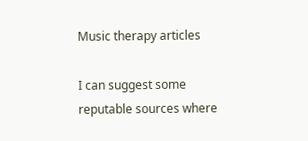Music therapy articles

I can suggest some reputable sources where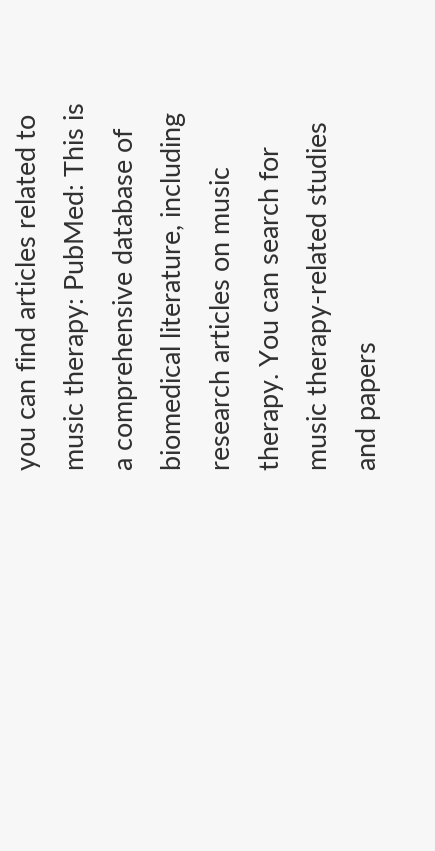you can find articles related to music therapy: PubMed: This is a comprehensive database of biomedical literature, including research articles on music therapy. You can search for music therapy-related studies and papers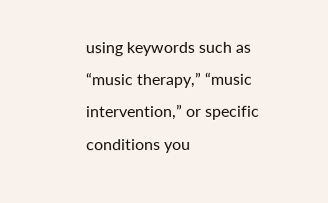using keywords such as “music therapy,” “music intervention,” or specific conditions you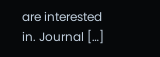are interested in. Journal […]